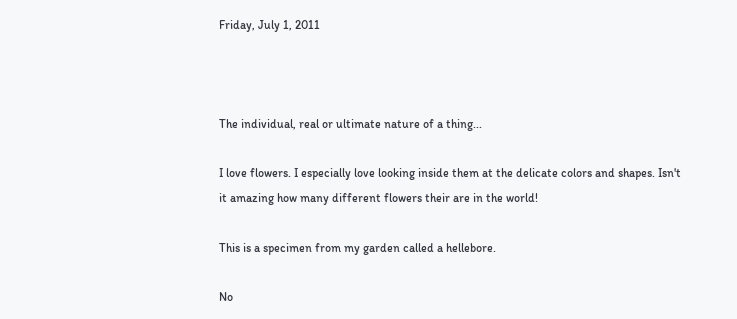Friday, July 1, 2011



The individual, real or ultimate nature of a thing...

I love flowers. I especially love looking inside them at the delicate colors and shapes. Isn't it amazing how many different flowers their are in the world!

This is a specimen from my garden called a hellebore.

No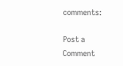comments:

Post a Comment